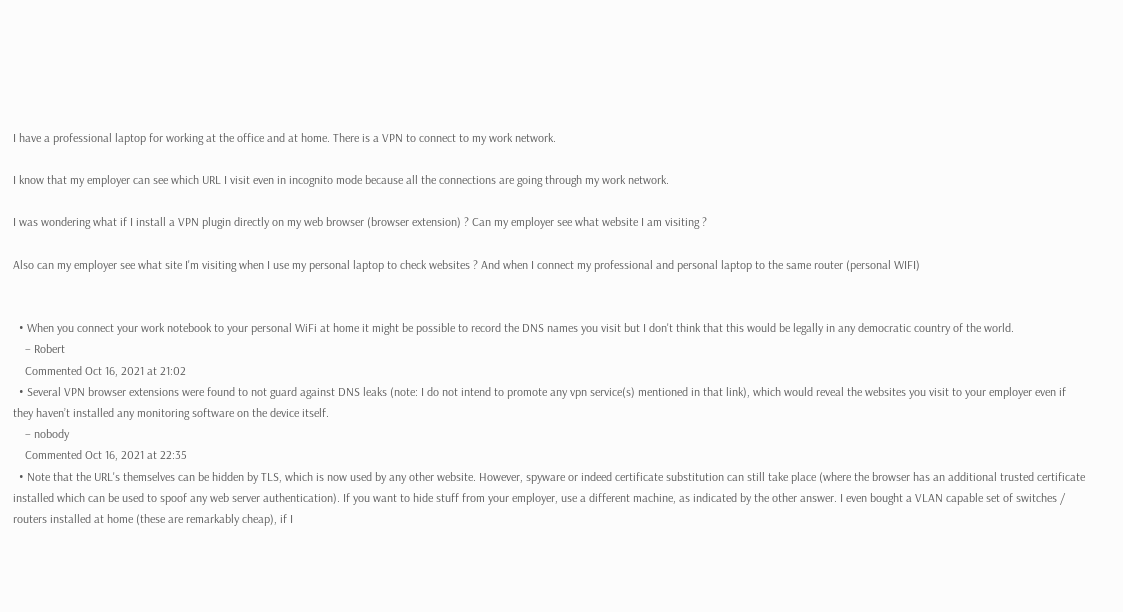I have a professional laptop for working at the office and at home. There is a VPN to connect to my work network.

I know that my employer can see which URL I visit even in incognito mode because all the connections are going through my work network.

I was wondering what if I install a VPN plugin directly on my web browser (browser extension) ? Can my employer see what website I am visiting ?

Also can my employer see what site I'm visiting when I use my personal laptop to check websites ? And when I connect my professional and personal laptop to the same router (personal WIFI)


  • When you connect your work notebook to your personal WiFi at home it might be possible to record the DNS names you visit but I don't think that this would be legally in any democratic country of the world.
    – Robert
    Commented Oct 16, 2021 at 21:02
  • Several VPN browser extensions were found to not guard against DNS leaks (note: I do not intend to promote any vpn service(s) mentioned in that link), which would reveal the websites you visit to your employer even if they haven’t installed any monitoring software on the device itself.
    – nobody
    Commented Oct 16, 2021 at 22:35
  • Note that the URL's themselves can be hidden by TLS, which is now used by any other website. However, spyware or indeed certificate substitution can still take place (where the browser has an additional trusted certificate installed which can be used to spoof any web server authentication). If you want to hide stuff from your employer, use a different machine, as indicated by the other answer. I even bought a VLAN capable set of switches / routers installed at home (these are remarkably cheap), if I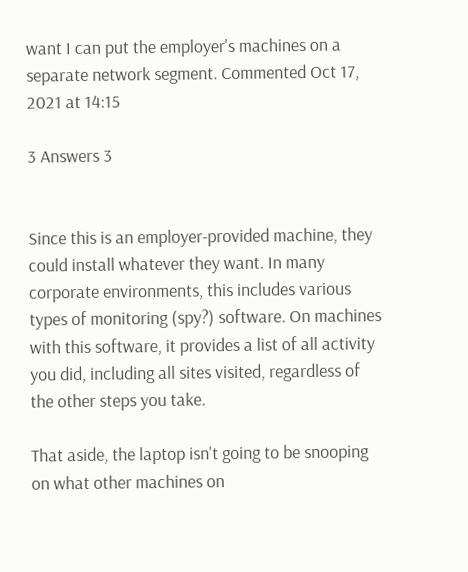want I can put the employer's machines on a separate network segment. Commented Oct 17, 2021 at 14:15

3 Answers 3


Since this is an employer-provided machine, they could install whatever they want. In many corporate environments, this includes various types of monitoring (spy?) software. On machines with this software, it provides a list of all activity you did, including all sites visited, regardless of the other steps you take.

That aside, the laptop isn't going to be snooping on what other machines on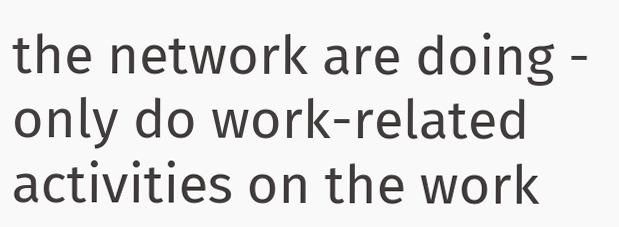the network are doing - only do work-related activities on the work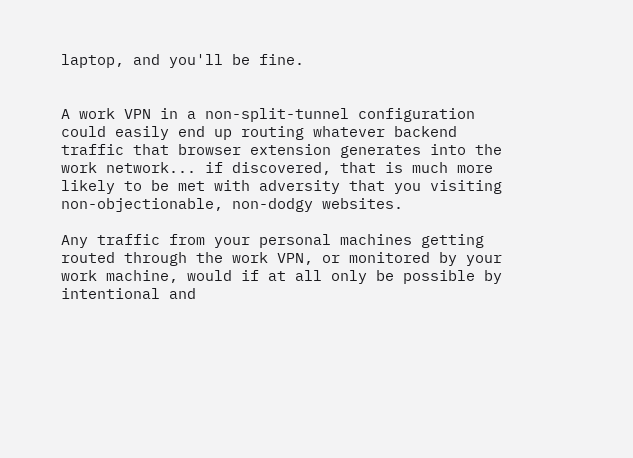laptop, and you'll be fine.


A work VPN in a non-split-tunnel configuration could easily end up routing whatever backend traffic that browser extension generates into the work network... if discovered, that is much more likely to be met with adversity that you visiting non-objectionable, non-dodgy websites.

Any traffic from your personal machines getting routed through the work VPN, or monitored by your work machine, would if at all only be possible by intentional and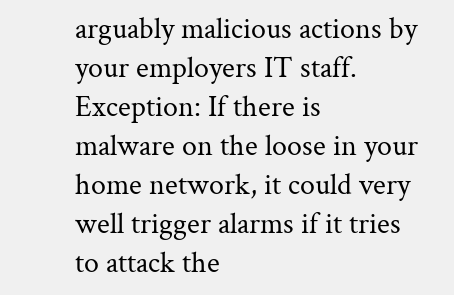arguably malicious actions by your employers IT staff. Exception: If there is malware on the loose in your home network, it could very well trigger alarms if it tries to attack the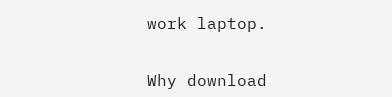work laptop.


Why download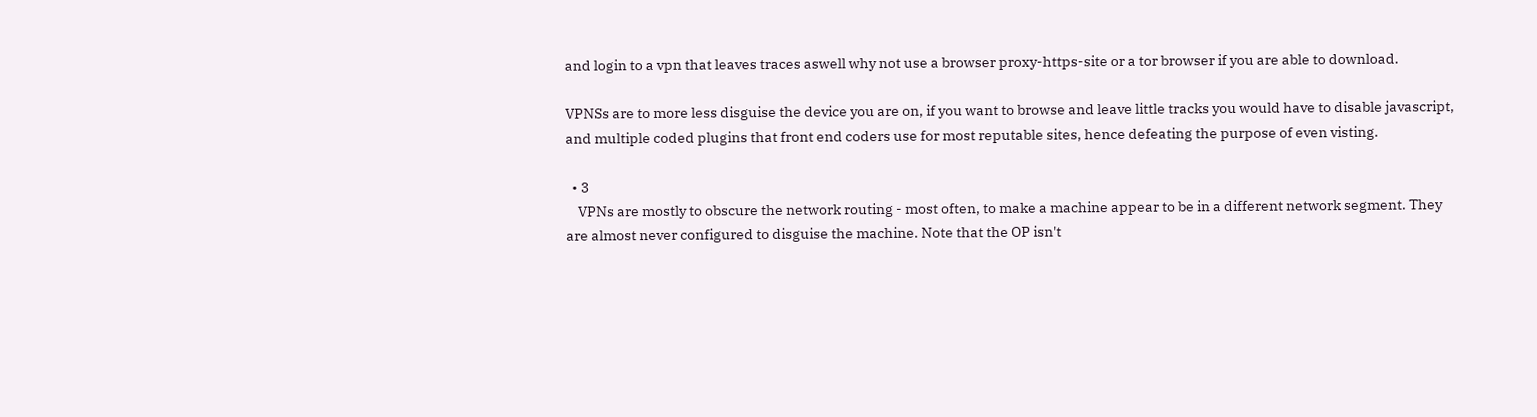and login to a vpn that leaves traces aswell why not use a browser proxy-https-site or a tor browser if you are able to download.

VPNSs are to more less disguise the device you are on, if you want to browse and leave little tracks you would have to disable javascript, and multiple coded plugins that front end coders use for most reputable sites, hence defeating the purpose of even visting.

  • 3
    VPNs are mostly to obscure the network routing - most often, to make a machine appear to be in a different network segment. They are almost never configured to disguise the machine. Note that the OP isn't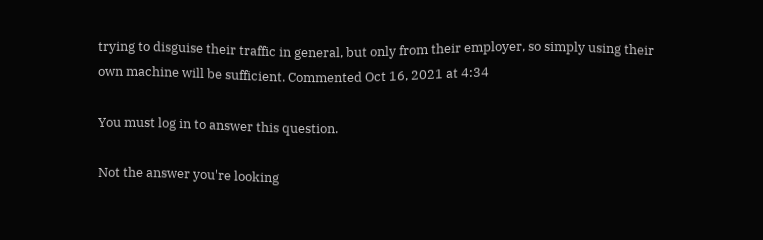trying to disguise their traffic in general, but only from their employer, so simply using their own machine will be sufficient. Commented Oct 16, 2021 at 4:34

You must log in to answer this question.

Not the answer you're looking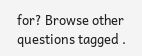for? Browse other questions tagged .